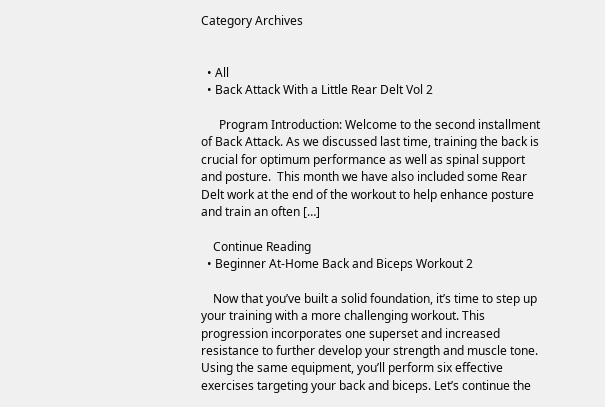Category Archives


  • All
  • Back Attack With a Little Rear Delt Vol 2

      Program Introduction: Welcome to the second installment of Back Attack. As we discussed last time, training the back is crucial for optimum performance as well as spinal support and posture.  This month we have also included some Rear Delt work at the end of the workout to help enhance posture and train an often […]

    Continue Reading
  • Beginner At-Home Back and Biceps Workout 2

    Now that you’ve built a solid foundation, it’s time to step up your training with a more challenging workout. This progression incorporates one superset and increased resistance to further develop your strength and muscle tone. Using the same equipment, you’ll perform six effective exercises targeting your back and biceps. Let’s continue the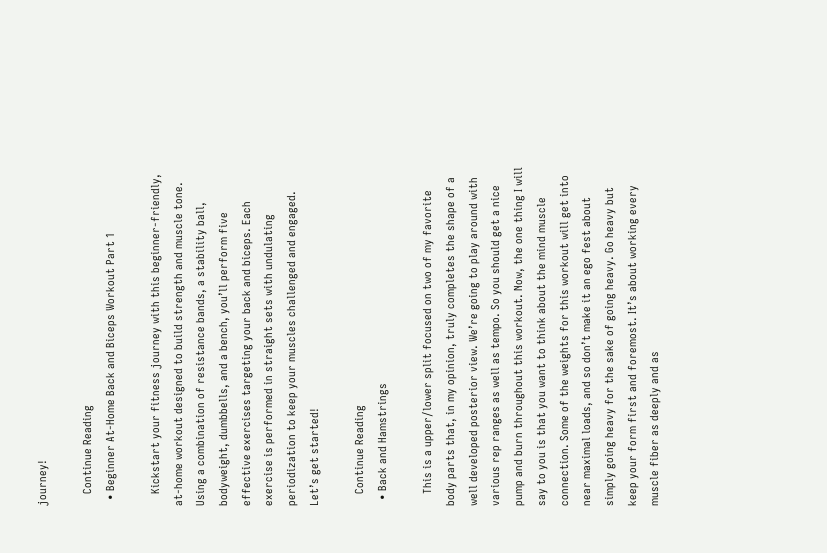journey!

    Continue Reading
  • Beginner At-Home Back and Biceps Workout Part 1

    Kickstart your fitness journey with this beginner-friendly, at-home workout designed to build strength and muscle tone. Using a combination of resistance bands, a stability ball, bodyweight, dumbbells, and a bench, you’ll perform five effective exercises targeting your back and biceps. Each exercise is performed in straight sets with undulating periodization to keep your muscles challenged and engaged. Let’s get started!

    Continue Reading
  • Back and Hamstrings

    This is a upper/lower split focused on two of my favorite body parts that, in my opinion, truly completes the shape of a well developed posterior view. We’re going to play around with various rep ranges as well as tempo. So you should get a nice pump and burn throughout this workout. Now, the one thing I will say to you is that you want to think about the mind muscle connection. Some of the weights for this workout will get into near maximal loads, and so don’t make it an ego fest about simply going heavy for the sake of going heavy. Go heavy but keep your form first and foremost. It’s about working every muscle fiber as deeply and as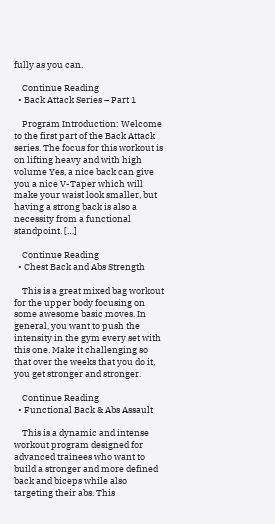fully as you can.

    Continue Reading
  • Back Attack Series – Part 1

    Program Introduction: Welcome to the first part of the Back Attack series. The focus for this workout is on lifting heavy and with high volume Yes, a nice back can give you a nice V-Taper which will make your waist look smaller, but having a strong back is also a necessity from a functional standpoint. […]

    Continue Reading
  • Chest Back and Abs Strength

    This is a great mixed bag workout for the upper body focusing on some awesome basic moves. In general, you want to push the intensity in the gym every set with this one. Make it challenging so that over the weeks that you do it, you get stronger and stronger.

    Continue Reading
  • Functional Back & Abs Assault

    This is a dynamic and intense workout program designed for advanced trainees who want to build a stronger and more defined back and biceps while also targeting their abs. This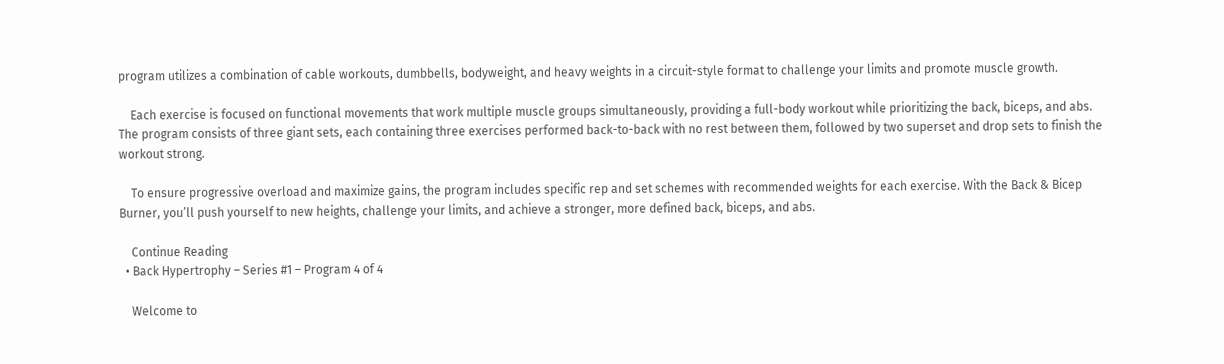program utilizes a combination of cable workouts, dumbbells, bodyweight, and heavy weights in a circuit-style format to challenge your limits and promote muscle growth.

    Each exercise is focused on functional movements that work multiple muscle groups simultaneously, providing a full-body workout while prioritizing the back, biceps, and abs. The program consists of three giant sets, each containing three exercises performed back-to-back with no rest between them, followed by two superset and drop sets to finish the workout strong.

    To ensure progressive overload and maximize gains, the program includes specific rep and set schemes with recommended weights for each exercise. With the Back & Bicep Burner, you’ll push yourself to new heights, challenge your limits, and achieve a stronger, more defined back, biceps, and abs.

    Continue Reading
  • Back Hypertrophy – Series #1 – Program 4 of 4

    Welcome to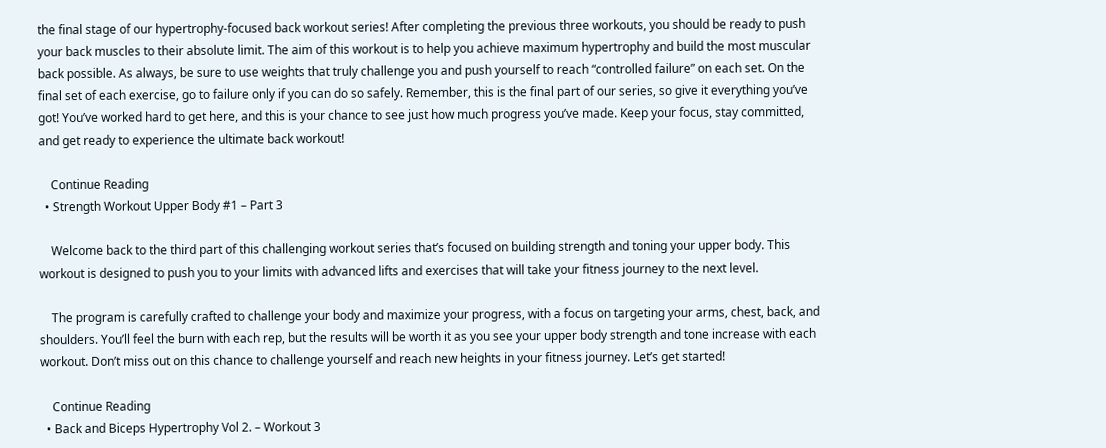the final stage of our hypertrophy-focused back workout series! After completing the previous three workouts, you should be ready to push your back muscles to their absolute limit. The aim of this workout is to help you achieve maximum hypertrophy and build the most muscular back possible. As always, be sure to use weights that truly challenge you and push yourself to reach “controlled failure” on each set. On the final set of each exercise, go to failure only if you can do so safely. Remember, this is the final part of our series, so give it everything you’ve got! You’ve worked hard to get here, and this is your chance to see just how much progress you’ve made. Keep your focus, stay committed, and get ready to experience the ultimate back workout!

    Continue Reading
  • Strength Workout Upper Body #1 – Part 3

    Welcome back to the third part of this challenging workout series that’s focused on building strength and toning your upper body. This workout is designed to push you to your limits with advanced lifts and exercises that will take your fitness journey to the next level.

    The program is carefully crafted to challenge your body and maximize your progress, with a focus on targeting your arms, chest, back, and shoulders. You’ll feel the burn with each rep, but the results will be worth it as you see your upper body strength and tone increase with each workout. Don’t miss out on this chance to challenge yourself and reach new heights in your fitness journey. Let’s get started!

    Continue Reading
  • Back and Biceps Hypertrophy Vol 2. – Workout 3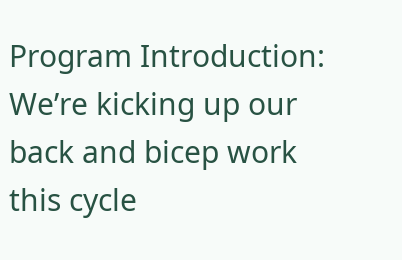Program Introduction: We’re kicking up our back and bicep work this cycle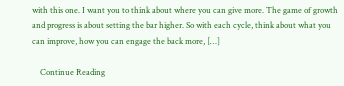with this one. I want you to think about where you can give more. The game of growth and progress is about setting the bar higher. So with each cycle, think about what you can improve, how you can engage the back more, […]

    Continue Reading